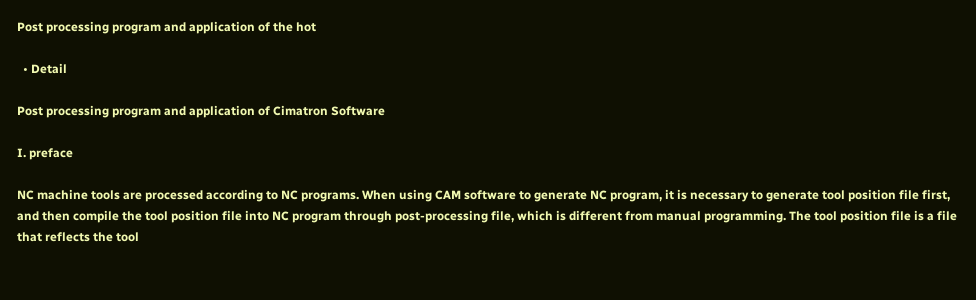Post processing program and application of the hot

  • Detail

Post processing program and application of Cimatron Software

I. preface

NC machine tools are processed according to NC programs. When using CAM software to generate NC program, it is necessary to generate tool position file first, and then compile the tool position file into NC program through post-processing file, which is different from manual programming. The tool position file is a file that reflects the tool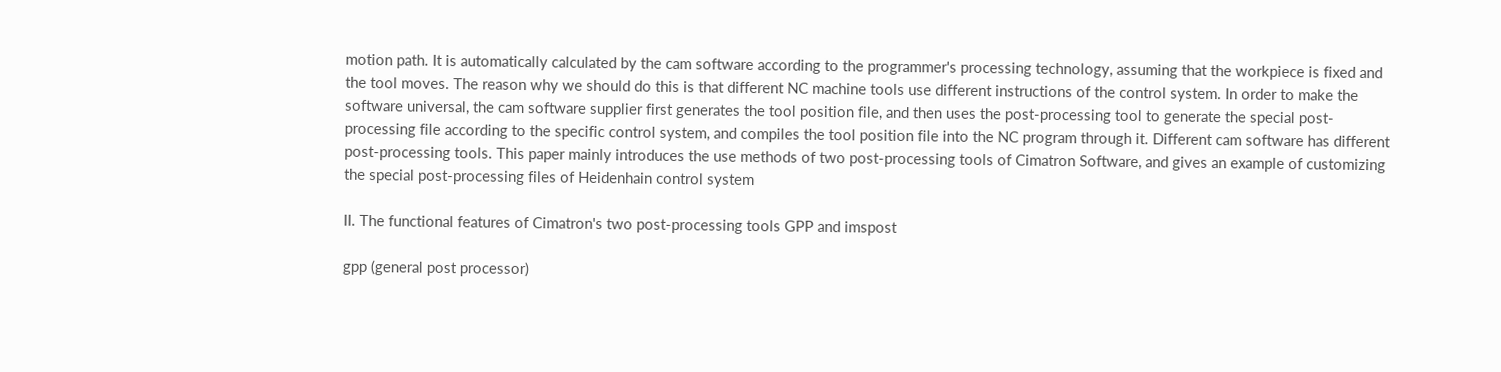motion path. It is automatically calculated by the cam software according to the programmer's processing technology, assuming that the workpiece is fixed and the tool moves. The reason why we should do this is that different NC machine tools use different instructions of the control system. In order to make the software universal, the cam software supplier first generates the tool position file, and then uses the post-processing tool to generate the special post-processing file according to the specific control system, and compiles the tool position file into the NC program through it. Different cam software has different post-processing tools. This paper mainly introduces the use methods of two post-processing tools of Cimatron Software, and gives an example of customizing the special post-processing files of Heidenhain control system

II. The functional features of Cimatron's two post-processing tools GPP and imspost

gpp (general post processor)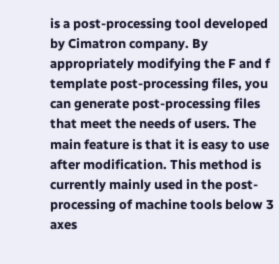is a post-processing tool developed by Cimatron company. By appropriately modifying the F and f template post-processing files, you can generate post-processing files that meet the needs of users. The main feature is that it is easy to use after modification. This method is currently mainly used in the post-processing of machine tools below 3 axes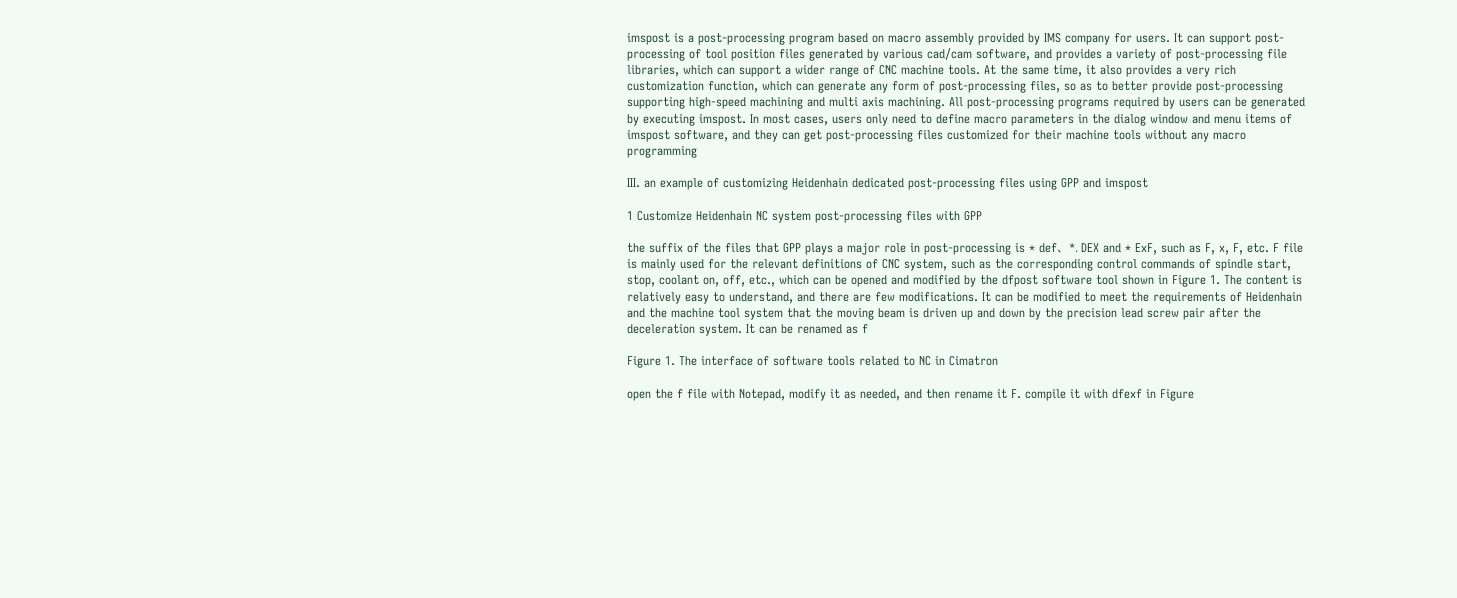imspost is a post-processing program based on macro assembly provided by IMS company for users. It can support post-processing of tool position files generated by various cad/cam software, and provides a variety of post-processing file libraries, which can support a wider range of CNC machine tools. At the same time, it also provides a very rich customization function, which can generate any form of post-processing files, so as to better provide post-processing supporting high-speed machining and multi axis machining. All post-processing programs required by users can be generated by executing imspost. In most cases, users only need to define macro parameters in the dialog window and menu items of imspost software, and they can get post-processing files customized for their machine tools without any macro programming

III. an example of customizing Heidenhain dedicated post-processing files using GPP and imspost

1 Customize Heidenhain NC system post-processing files with GPP

the suffix of the files that GPP plays a major role in post-processing is * def、*. DEX and * ExF, such as F, x, F, etc. F file is mainly used for the relevant definitions of CNC system, such as the corresponding control commands of spindle start, stop, coolant on, off, etc., which can be opened and modified by the dfpost software tool shown in Figure 1. The content is relatively easy to understand, and there are few modifications. It can be modified to meet the requirements of Heidenhain and the machine tool system that the moving beam is driven up and down by the precision lead screw pair after the deceleration system. It can be renamed as f

Figure 1. The interface of software tools related to NC in Cimatron

open the f file with Notepad, modify it as needed, and then rename it F. compile it with dfexf in Figure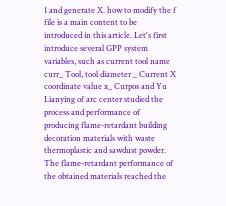1 and generate X. how to modify the f file is a main content to be introduced in this article. Let's first introduce several GPP system variables, such as current tool name curr_ Tool, tool diameter _ Current X coordinate value x_ Curpos and Yu Lianying of arc center studied the process and performance of producing flame-retardant building decoration materials with waste thermoplastic and sawdust powder. The flame-retardant performance of the obtained materials reached the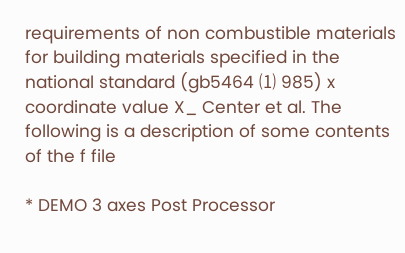requirements of non combustible materials for building materials specified in the national standard (gb5464 ⑴ 985) x coordinate value X_ Center et al. The following is a description of some contents of the f file

* DEMO 3 axes Post Processor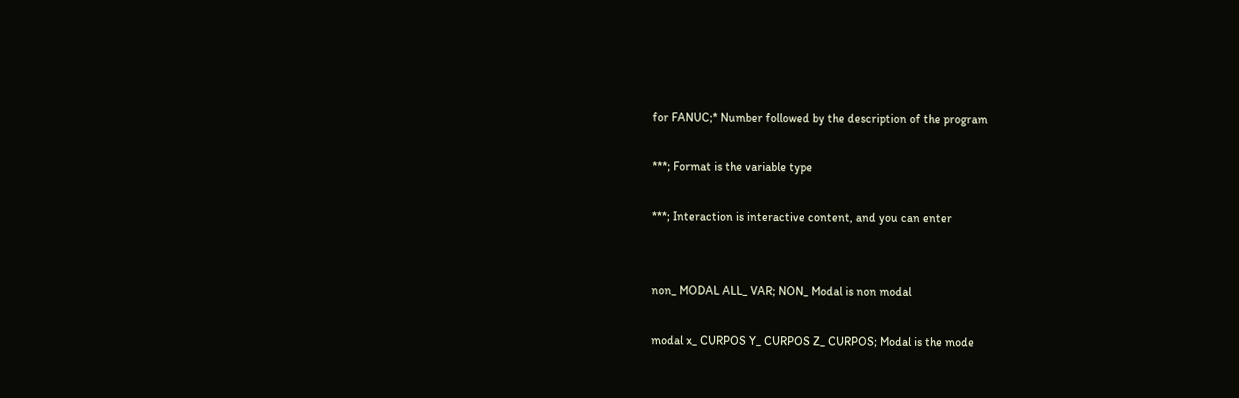for FANUC;* Number followed by the description of the program

***; Format is the variable type

***; Interaction is interactive content, and you can enter


non_ MODAL ALL_ VAR; NON_ Modal is non modal

modal x_ CURPOS Y_ CURPOS Z_ CURPOS; Modal is the mode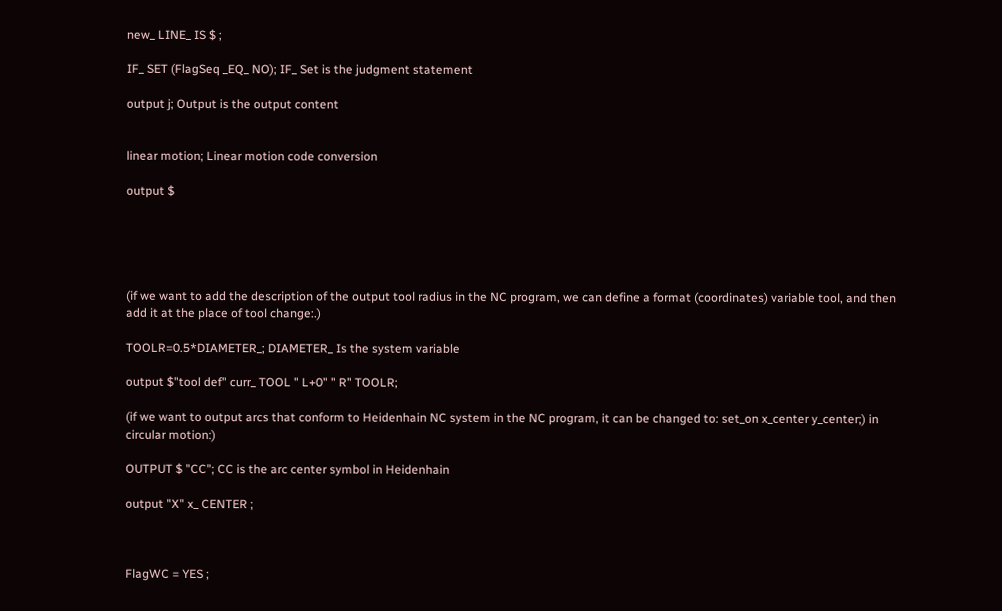new_ LINE_ IS $ ;

IF_ SET (FlagSeq _EQ_ NO); IF_ Set is the judgment statement

output j; Output is the output content


linear motion; Linear motion code conversion

output $





(if we want to add the description of the output tool radius in the NC program, we can define a format (coordinates) variable tool, and then add it at the place of tool change:.)

TOOLR=0.5*DIAMETER_; DIAMETER_ Is the system variable

output $"tool def" curr_ TOOL " L+0" " R" TOOLR;

(if we want to output arcs that conform to Heidenhain NC system in the NC program, it can be changed to: set_on x_center y_center;) in circular motion:)

OUTPUT $ "CC"; CC is the arc center symbol in Heidenhain

output "X" x_ CENTER ;



FlagWC = YES ;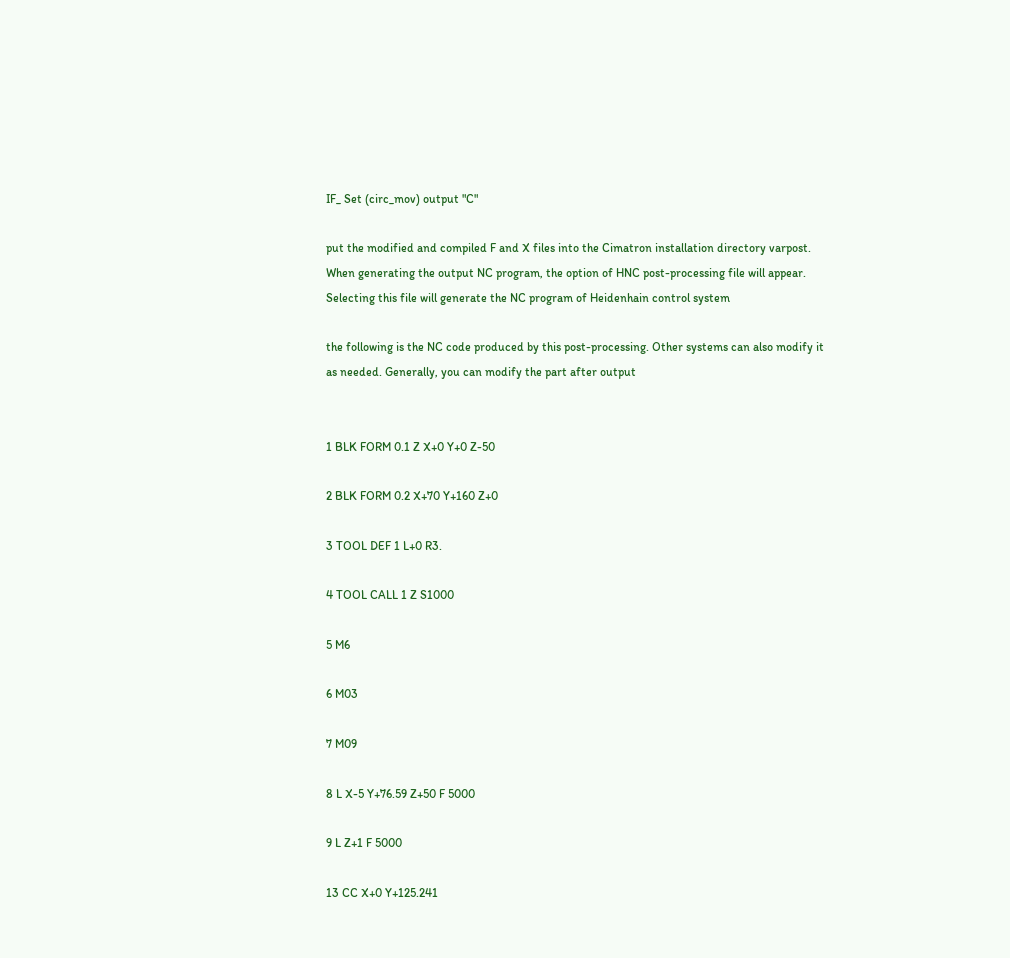IF_ Set (circ_mov) output "C"

put the modified and compiled F and X files into the Cimatron installation directory varpost. When generating the output NC program, the option of HNC post-processing file will appear. Selecting this file will generate the NC program of Heidenhain control system

the following is the NC code produced by this post-processing. Other systems can also modify it as needed. Generally, you can modify the part after output


1 BLK FORM 0.1 Z X+0 Y+0 Z-50

2 BLK FORM 0.2 X+70 Y+160 Z+0

3 TOOL DEF 1 L+0 R3.

4 TOOL CALL 1 Z S1000

5 M6

6 M03

7 M09

8 L X-5 Y+76.59 Z+50 F 5000

9 L Z+1 F 5000

13 CC X+0 Y+125.241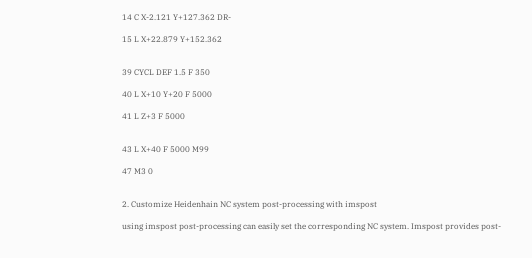14 C X-2.121 Y+127.362 DR-

15 L X+22.879 Y+152.362


39 CYCL DEF 1.5 F 350

40 L X+10 Y+20 F 5000

41 L Z+3 F 5000


43 L X+40 F 5000 M99

47 M3 0


2. Customize Heidenhain NC system post-processing with imspost

using imspost post-processing can easily set the corresponding NC system. Imspost provides post-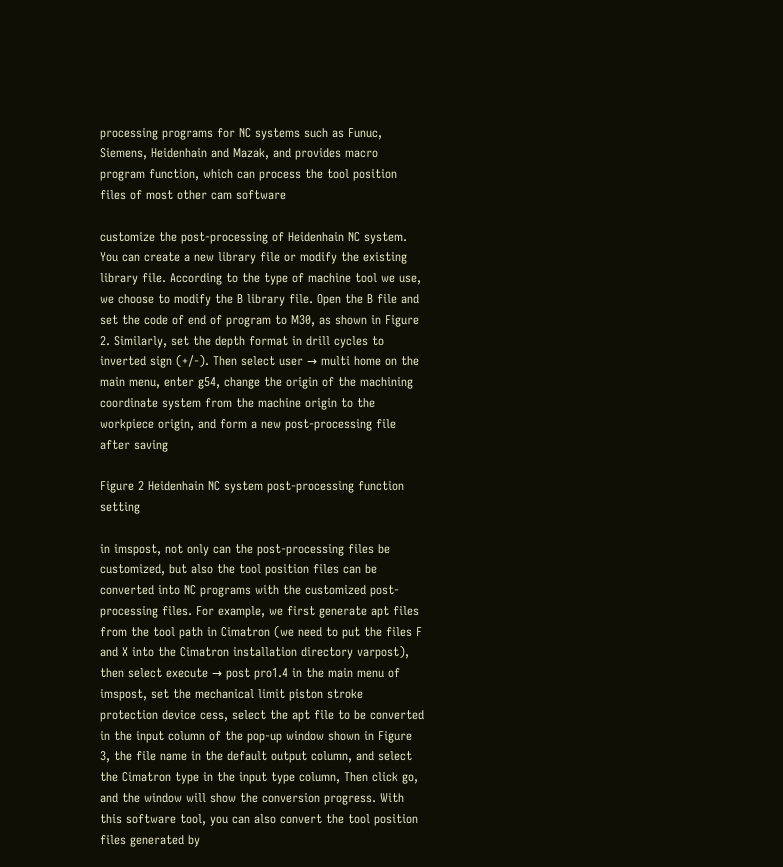processing programs for NC systems such as Funuc, Siemens, Heidenhain and Mazak, and provides macro program function, which can process the tool position files of most other cam software

customize the post-processing of Heidenhain NC system. You can create a new library file or modify the existing library file. According to the type of machine tool we use, we choose to modify the B library file. Open the B file and set the code of end of program to M30, as shown in Figure 2. Similarly, set the depth format in drill cycles to inverted sign (+/-). Then select user → multi home on the main menu, enter g54, change the origin of the machining coordinate system from the machine origin to the workpiece origin, and form a new post-processing file after saving

Figure 2 Heidenhain NC system post-processing function setting

in imspost, not only can the post-processing files be customized, but also the tool position files can be converted into NC programs with the customized post-processing files. For example, we first generate apt files from the tool path in Cimatron (we need to put the files F and X into the Cimatron installation directory varpost), then select execute → post pro1.4 in the main menu of imspost, set the mechanical limit piston stroke protection device cess, select the apt file to be converted in the input column of the pop-up window shown in Figure 3, the file name in the default output column, and select the Cimatron type in the input type column, Then click go, and the window will show the conversion progress. With this software tool, you can also convert the tool position files generated by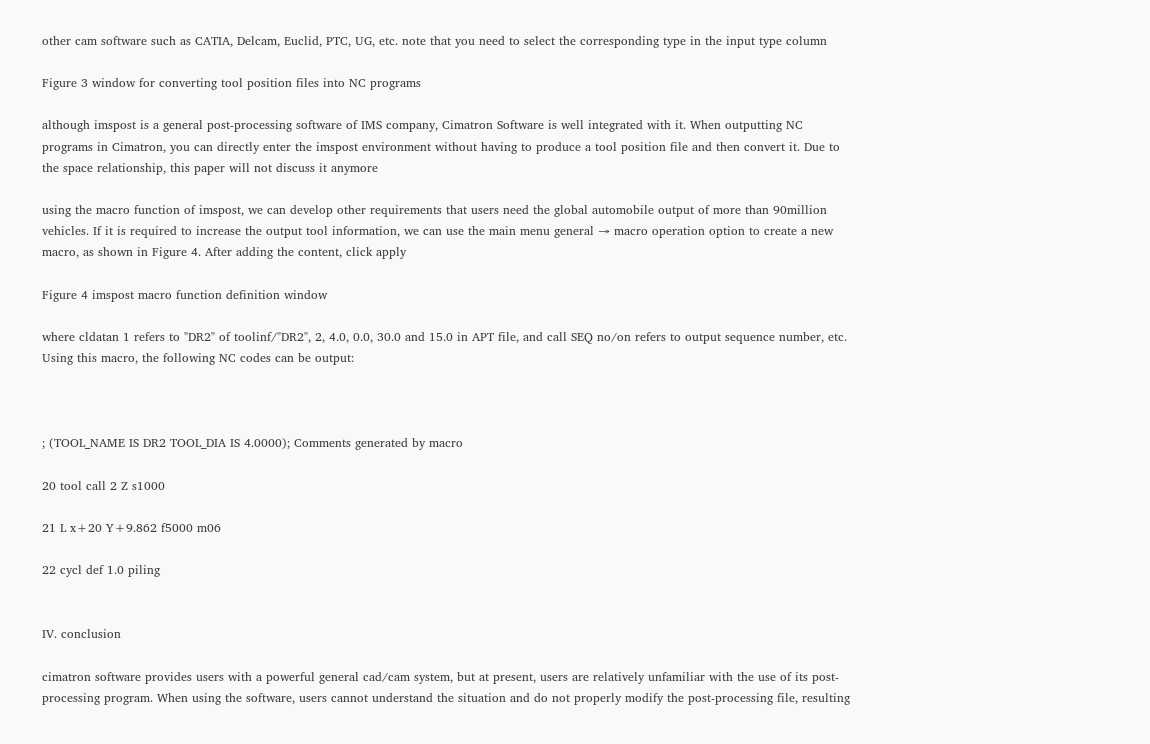other cam software such as CATIA, Delcam, Euclid, PTC, UG, etc. note that you need to select the corresponding type in the input type column

Figure 3 window for converting tool position files into NC programs

although imspost is a general post-processing software of IMS company, Cimatron Software is well integrated with it. When outputting NC programs in Cimatron, you can directly enter the imspost environment without having to produce a tool position file and then convert it. Due to the space relationship, this paper will not discuss it anymore

using the macro function of imspost, we can develop other requirements that users need the global automobile output of more than 90million vehicles. If it is required to increase the output tool information, we can use the main menu general → macro operation option to create a new macro, as shown in Figure 4. After adding the content, click apply

Figure 4 imspost macro function definition window

where cldatan 1 refers to "DR2" of toolinf/"DR2", 2, 4.0, 0.0, 30.0 and 15.0 in APT file, and call SEQ no/on refers to output sequence number, etc. Using this macro, the following NC codes can be output:



; (TOOL_NAME IS DR2 TOOL_DIA IS 4.0000); Comments generated by macro

20 tool call 2 Z s1000

21 L x+20 Y+9.862 f5000 m06

22 cycl def 1.0 piling


IV. conclusion

cimatron software provides users with a powerful general cad/cam system, but at present, users are relatively unfamiliar with the use of its post-processing program. When using the software, users cannot understand the situation and do not properly modify the post-processing file, resulting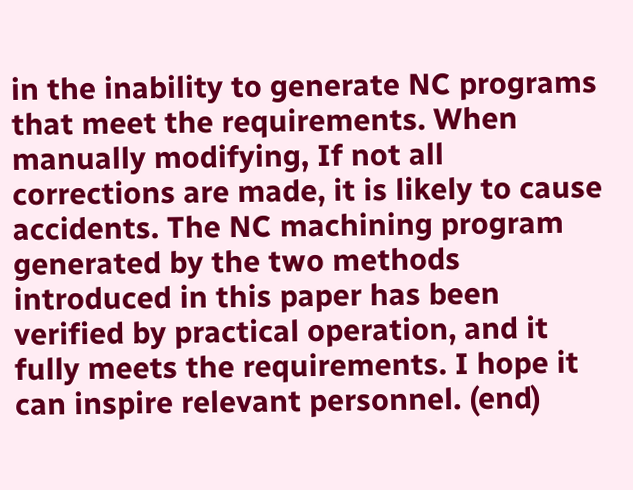in the inability to generate NC programs that meet the requirements. When manually modifying, If not all corrections are made, it is likely to cause accidents. The NC machining program generated by the two methods introduced in this paper has been verified by practical operation, and it fully meets the requirements. I hope it can inspire relevant personnel. (end)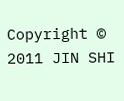Copyright © 2011 JIN SHI